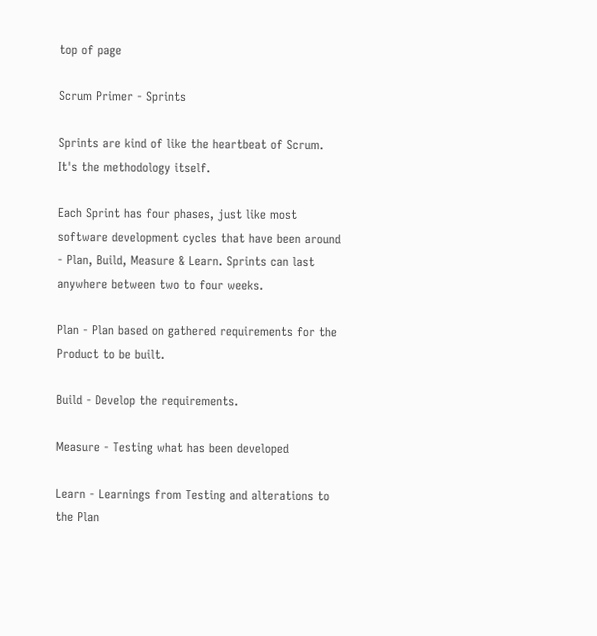top of page

Scrum Primer - Sprints

Sprints are kind of like the heartbeat of Scrum. It's the methodology itself.

Each Sprint has four phases, just like most software development cycles that have been around - Plan, Build, Measure & Learn. Sprints can last anywhere between two to four weeks.

Plan - Plan based on gathered requirements for the Product to be built.

Build - Develop the requirements.

Measure - Testing what has been developed

Learn - Learnings from Testing and alterations to the Plan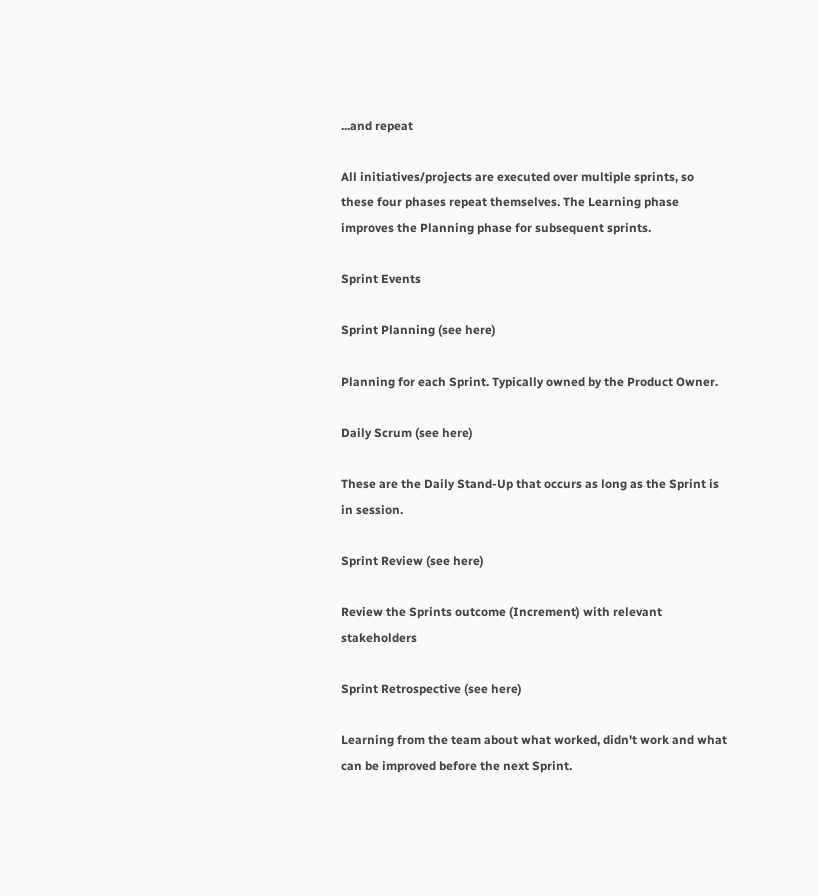...and repeat

All initiatives/projects are executed over multiple sprints, so these four phases repeat themselves. The Learning phase improves the Planning phase for subsequent sprints.

Sprint Events

Sprint Planning (see here)

Planning for each Sprint. Typically owned by the Product Owner.

Daily Scrum (see here)

These are the Daily Stand-Up that occurs as long as the Sprint is in session.

Sprint Review (see here)

Review the Sprints outcome (Increment) with relevant stakeholders

Sprint Retrospective (see here)

Learning from the team about what worked, didn't work and what can be improved before the next Sprint.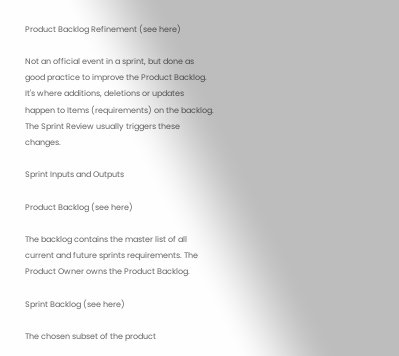Product Backlog Refinement (see here)

Not an official event in a sprint, but done as good practice to improve the Product Backlog. It's where additions, deletions or updates happen to Items (requirements) on the backlog. The Sprint Review usually triggers these changes.

Sprint Inputs and Outputs

Product Backlog (see here)

The backlog contains the master list of all current and future sprints requirements. The Product Owner owns the Product Backlog.

Sprint Backlog (see here)

The chosen subset of the product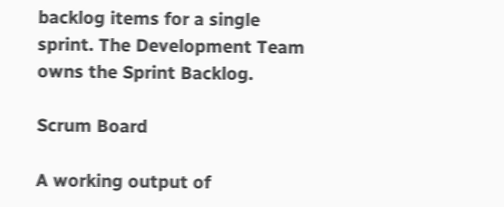backlog items for a single sprint. The Development Team owns the Sprint Backlog.

Scrum Board

A working output of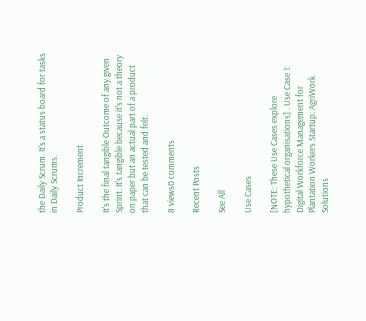the Daily Scrum. It's a status board for tasks in Daily Scrums.

Product Increment

It's the final tangible Outcome of any given Sprint. It's tangible because it's not a theory on paper but an actual part of a product that can be tested and felt.

8 views0 comments

Recent Posts

See All

Use Cases

[NOTE: These Use Cases explore hypothetical organisations] . Use Case 1: Digital Workforce Management for Plantation Workers Startup: AgriWork Solutions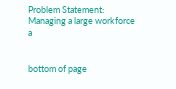Problem Statement: Managing a large workforce a


bottom of page